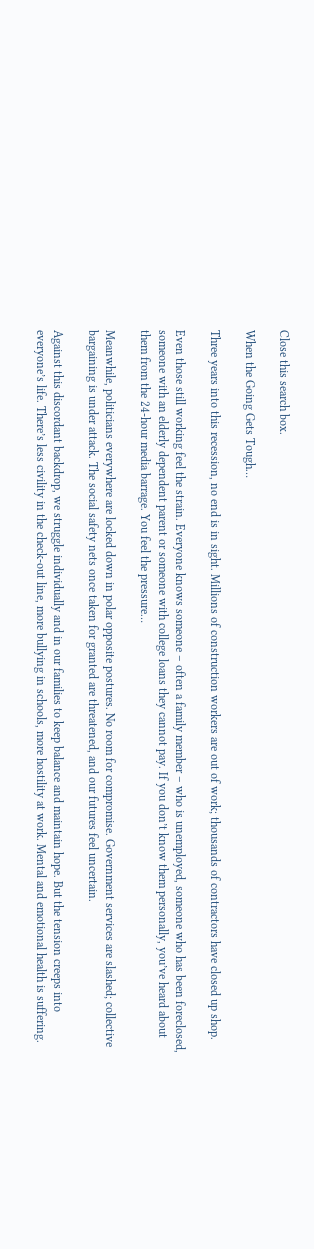Close this search box.

When the Going Gets Tough…

Three years into this recession, no end is in sight. Millions of construction workers are out of work; thousands of contractors have closed up shop.

Even those still working feel the strain. Everyone knows someone – often a family member – who is unemployed, someone who has been foreclosed, someone with an elderly dependent parent or someone with college loans they cannot pay. If you don’t know them personally, you’ve heard about them from the 24-hour media barrage. You feel the pressure…

Meanwhile, politicians everywhere are locked down in polar opposite postures. No room for compromise. Government services are slashed; collective bargaining is under attack. The social safety nets once taken for granted are threatened, and our futures feel uncertain.

Against this discordant backdrop, we struggle individually and in our families to keep balance and maintain hope. But the tension creeps into everyone’s life. There’s less civility in the check-out line, more bullying in schools, more hostility at work. Mental and emotional health is suffering.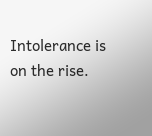Intolerance is on the rise.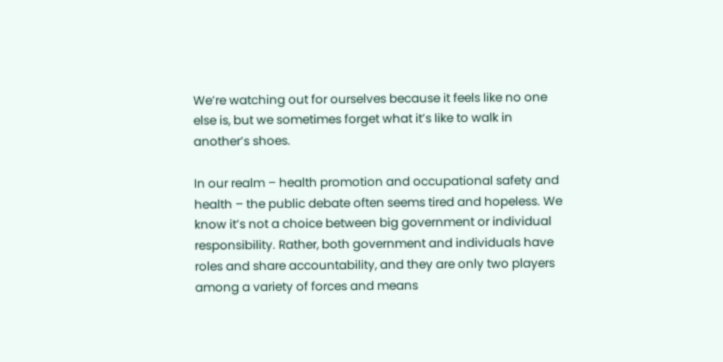We’re watching out for ourselves because it feels like no one else is, but we sometimes forget what it’s like to walk in another’s shoes.

In our realm – health promotion and occupational safety and health – the public debate often seems tired and hopeless. We know it’s not a choice between big government or individual responsibility. Rather, both government and individuals have roles and share accountability, and they are only two players among a variety of forces and means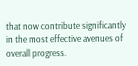that now contribute significantly in the most effective avenues of overall progress.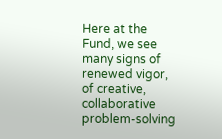Here at the Fund, we see many signs of renewed vigor, of creative, collaborative problem-solving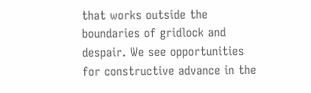that works outside the boundaries of gridlock and despair. We see opportunities for constructive advance in the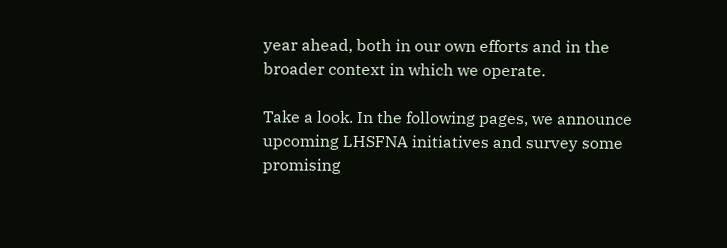year ahead, both in our own efforts and in the broader context in which we operate.

Take a look. In the following pages, we announce upcoming LHSFNA initiatives and survey some promising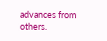advances from others.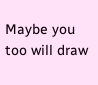Maybe you too will draw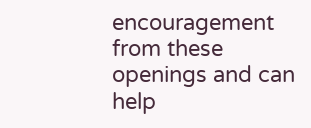encouragement from these openings and can help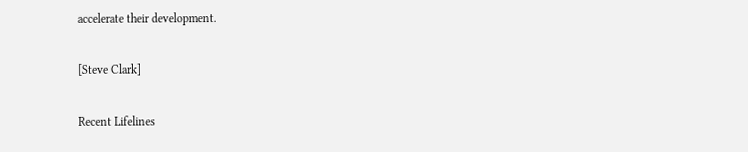accelerate their development.

[Steve Clark]

Recent Lifelines